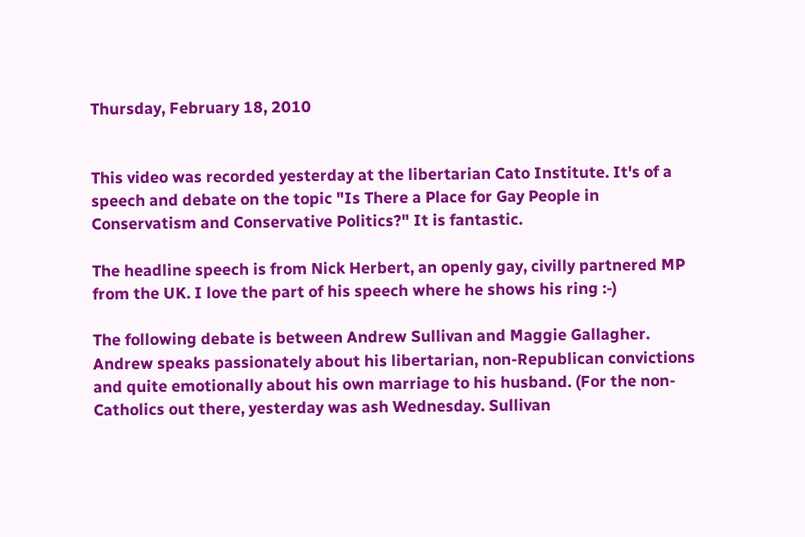Thursday, February 18, 2010


This video was recorded yesterday at the libertarian Cato Institute. It's of a speech and debate on the topic "Is There a Place for Gay People in Conservatism and Conservative Politics?" It is fantastic.

The headline speech is from Nick Herbert, an openly gay, civilly partnered MP from the UK. I love the part of his speech where he shows his ring :-)

The following debate is between Andrew Sullivan and Maggie Gallagher. Andrew speaks passionately about his libertarian, non-Republican convictions and quite emotionally about his own marriage to his husband. (For the non-Catholics out there, yesterday was ash Wednesday. Sullivan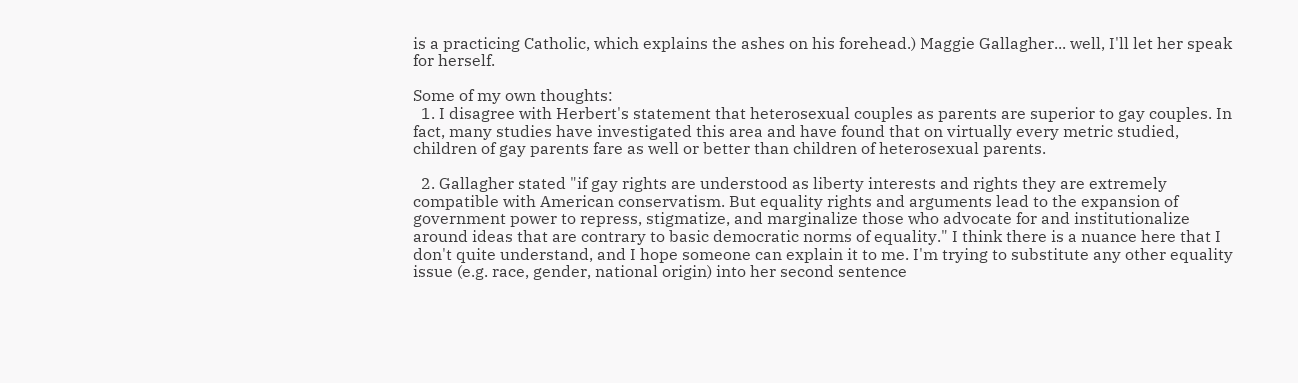is a practicing Catholic, which explains the ashes on his forehead.) Maggie Gallagher... well, I'll let her speak for herself.

Some of my own thoughts:
  1. I disagree with Herbert's statement that heterosexual couples as parents are superior to gay couples. In fact, many studies have investigated this area and have found that on virtually every metric studied, children of gay parents fare as well or better than children of heterosexual parents.

  2. Gallagher stated "if gay rights are understood as liberty interests and rights they are extremely compatible with American conservatism. But equality rights and arguments lead to the expansion of government power to repress, stigmatize, and marginalize those who advocate for and institutionalize around ideas that are contrary to basic democratic norms of equality." I think there is a nuance here that I don't quite understand, and I hope someone can explain it to me. I'm trying to substitute any other equality issue (e.g. race, gender, national origin) into her second sentence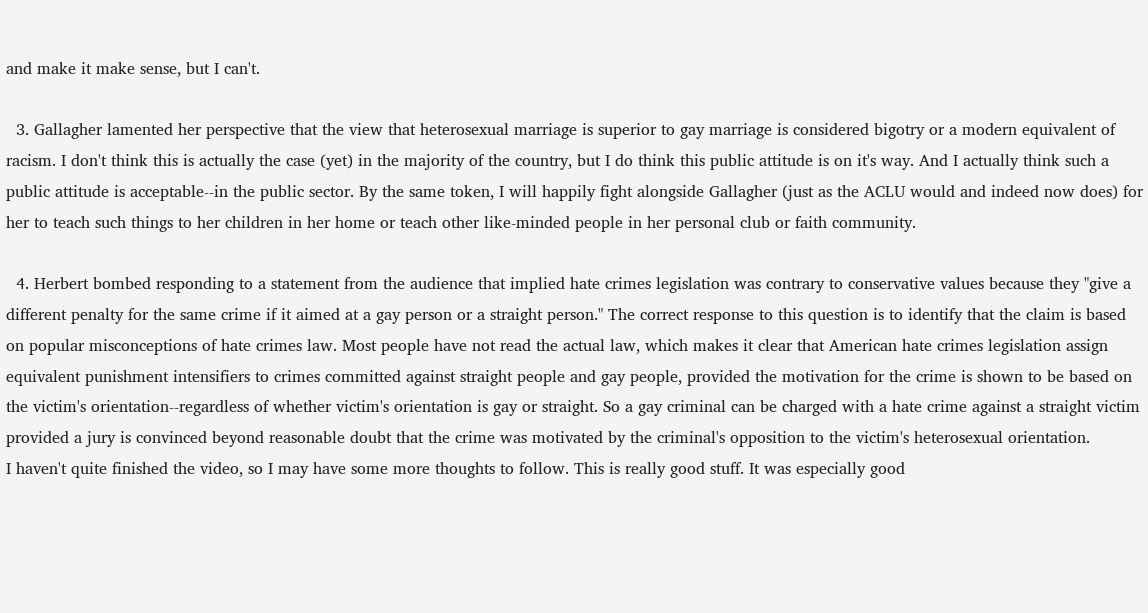and make it make sense, but I can't.

  3. Gallagher lamented her perspective that the view that heterosexual marriage is superior to gay marriage is considered bigotry or a modern equivalent of racism. I don't think this is actually the case (yet) in the majority of the country, but I do think this public attitude is on it's way. And I actually think such a public attitude is acceptable--in the public sector. By the same token, I will happily fight alongside Gallagher (just as the ACLU would and indeed now does) for her to teach such things to her children in her home or teach other like-minded people in her personal club or faith community.

  4. Herbert bombed responding to a statement from the audience that implied hate crimes legislation was contrary to conservative values because they "give a different penalty for the same crime if it aimed at a gay person or a straight person." The correct response to this question is to identify that the claim is based on popular misconceptions of hate crimes law. Most people have not read the actual law, which makes it clear that American hate crimes legislation assign equivalent punishment intensifiers to crimes committed against straight people and gay people, provided the motivation for the crime is shown to be based on the victim's orientation--regardless of whether victim's orientation is gay or straight. So a gay criminal can be charged with a hate crime against a straight victim provided a jury is convinced beyond reasonable doubt that the crime was motivated by the criminal's opposition to the victim's heterosexual orientation.
I haven't quite finished the video, so I may have some more thoughts to follow. This is really good stuff. It was especially good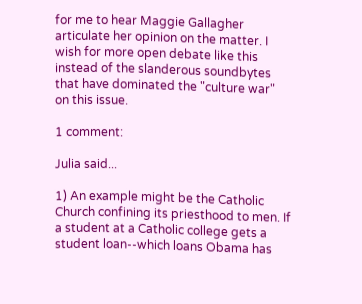for me to hear Maggie Gallagher articulate her opinion on the matter. I wish for more open debate like this instead of the slanderous soundbytes that have dominated the "culture war" on this issue.

1 comment:

Julia said...

1) An example might be the Catholic Church confining its priesthood to men. If a student at a Catholic college gets a student loan--which loans Obama has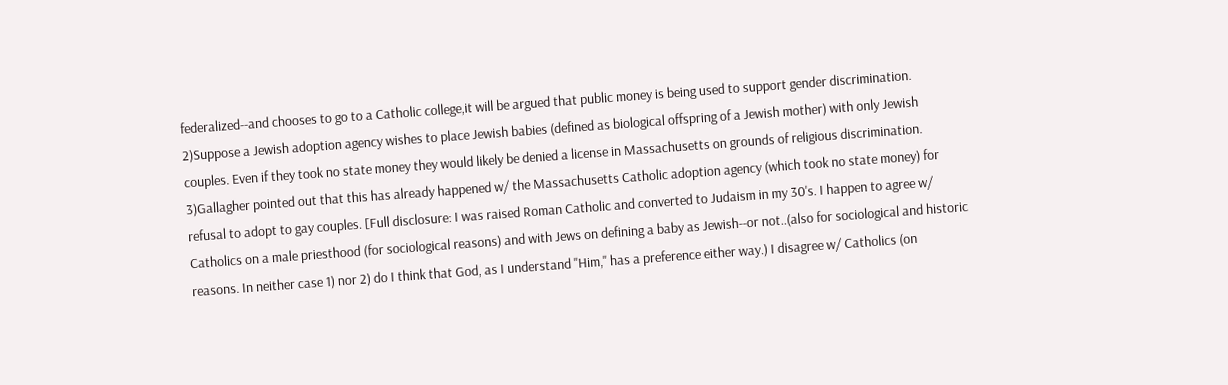federalized--and chooses to go to a Catholic college,it will be argued that public money is being used to support gender discrimination. 2)Suppose a Jewish adoption agency wishes to place Jewish babies (defined as biological offspring of a Jewish mother) with only Jewish couples. Even if they took no state money they would likely be denied a license in Massachusetts on grounds of religious discrimination. 3)Gallagher pointed out that this has already happened w/ the Massachusetts Catholic adoption agency (which took no state money) for refusal to adopt to gay couples. [Full disclosure: I was raised Roman Catholic and converted to Judaism in my 30's. I happen to agree w/ Catholics on a male priesthood (for sociological reasons) and with Jews on defining a baby as Jewish--or not..(also for sociological and historic reasons. In neither case 1) nor 2) do I think that God, as I understand "Him," has a preference either way.) I disagree w/ Catholics (on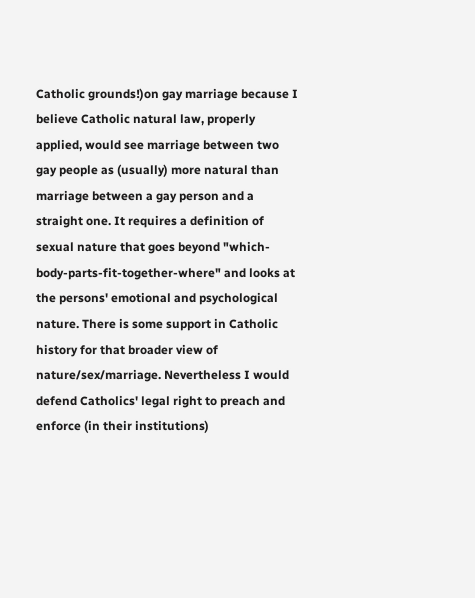Catholic grounds!)on gay marriage because I believe Catholic natural law, properly applied, would see marriage between two gay people as (usually) more natural than marriage between a gay person and a straight one. It requires a definition of sexual nature that goes beyond "which-body-parts-fit-together-where" and looks at the persons' emotional and psychological nature. There is some support in Catholic history for that broader view of nature/sex/marriage. Nevertheless I would defend Catholics' legal right to preach and enforce (in their institutions)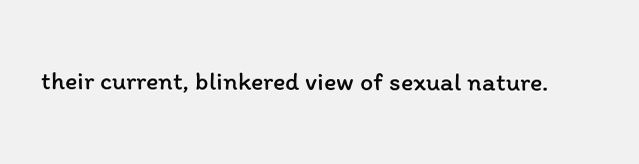their current, blinkered view of sexual nature.